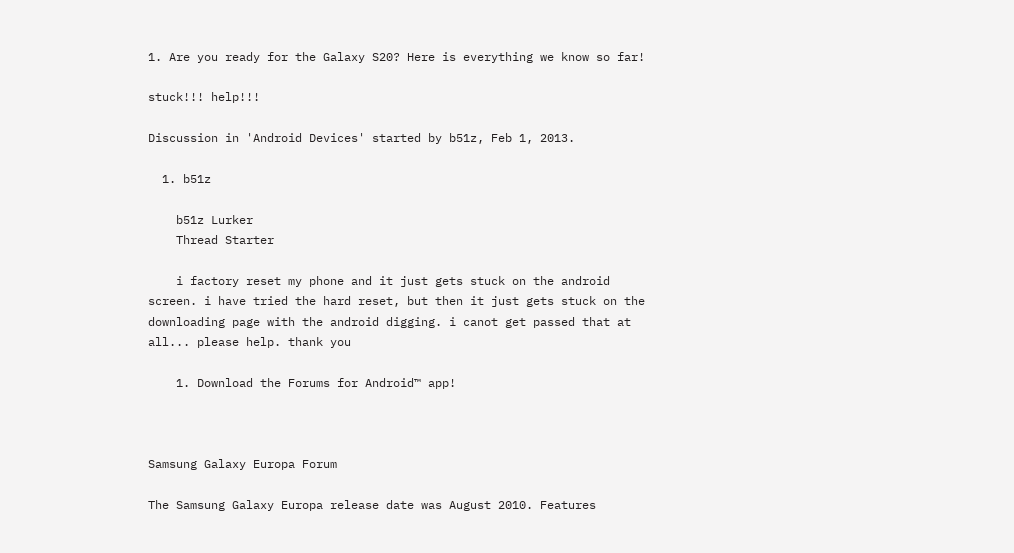1. Are you ready for the Galaxy S20? Here is everything we know so far!

stuck!!! help!!!

Discussion in 'Android Devices' started by b51z, Feb 1, 2013.

  1. b51z

    b51z Lurker
    Thread Starter

    i factory reset my phone and it just gets stuck on the android screen. i have tried the hard reset, but then it just gets stuck on the downloading page with the android digging. i canot get passed that at all... please help. thank you

    1. Download the Forums for Android™ app!



Samsung Galaxy Europa Forum

The Samsung Galaxy Europa release date was August 2010. Features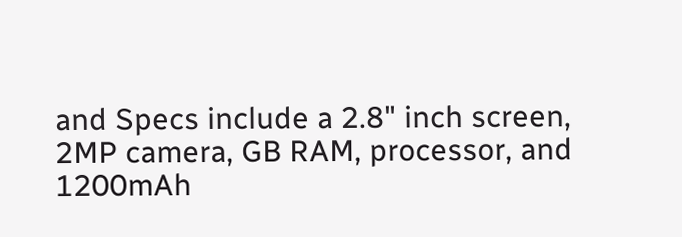and Specs include a 2.8" inch screen, 2MP camera, GB RAM, processor, and 1200mAh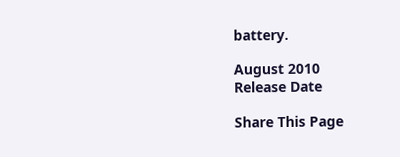battery.

August 2010
Release Date

Share This Page